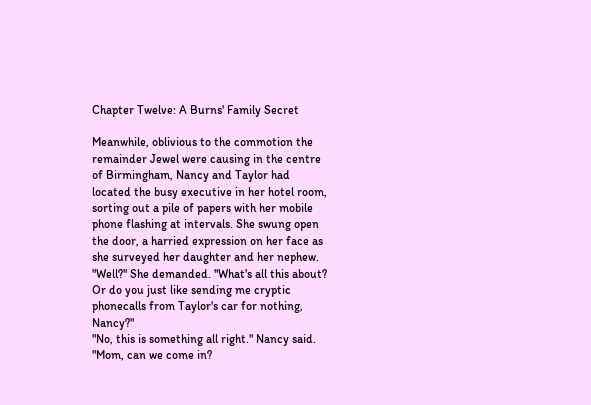Chapter Twelve: A Burns' Family Secret

Meanwhile, oblivious to the commotion the remainder Jewel were causing in the centre of Birmingham, Nancy and Taylor had located the busy executive in her hotel room, sorting out a pile of papers with her mobile phone flashing at intervals. She swung open the door, a harried expression on her face as she surveyed her daughter and her nephew.
"Well?" She demanded. "What's all this about? Or do you just like sending me cryptic phonecalls from Taylor's car for nothing, Nancy?"
"No, this is something all right." Nancy said. "Mom, can we come in?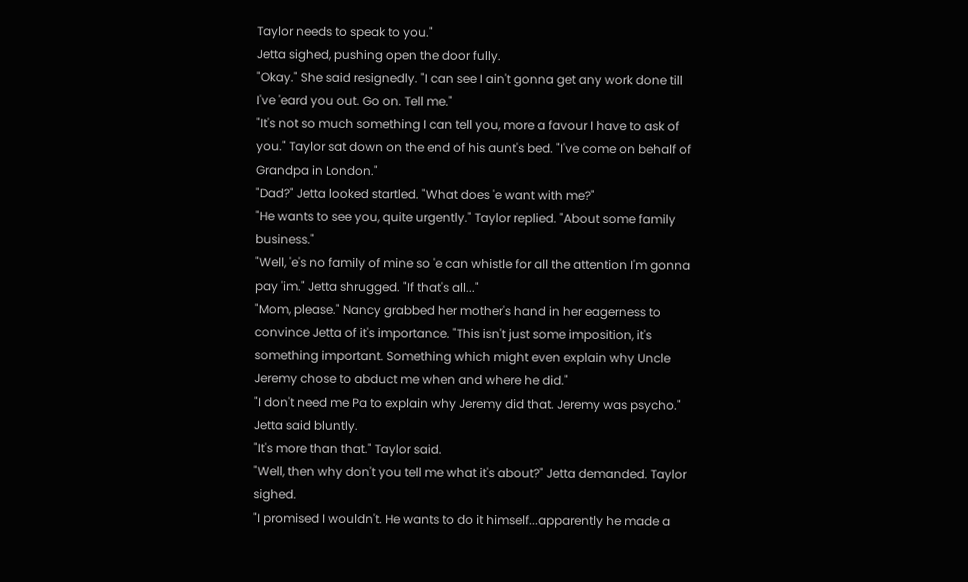Taylor needs to speak to you."
Jetta sighed, pushing open the door fully.
"Okay." She said resignedly. "I can see I ain't gonna get any work done till I've 'eard you out. Go on. Tell me."
"It's not so much something I can tell you, more a favour I have to ask of you." Taylor sat down on the end of his aunt's bed. "I've come on behalf of Grandpa in London."
"Dad?" Jetta looked startled. "What does 'e want with me?"
"He wants to see you, quite urgently." Taylor replied. "About some family business."
"Well, 'e's no family of mine so 'e can whistle for all the attention I'm gonna pay 'im." Jetta shrugged. "If that's all..."
"Mom, please." Nancy grabbed her mother's hand in her eagerness to convince Jetta of it's importance. "This isn't just some imposition, it's something important. Something which might even explain why Uncle Jeremy chose to abduct me when and where he did."
"I don't need me Pa to explain why Jeremy did that. Jeremy was psycho." Jetta said bluntly.
"It's more than that." Taylor said.
"Well, then why don't you tell me what it's about?" Jetta demanded. Taylor sighed.
"I promised I wouldn't. He wants to do it himself...apparently he made a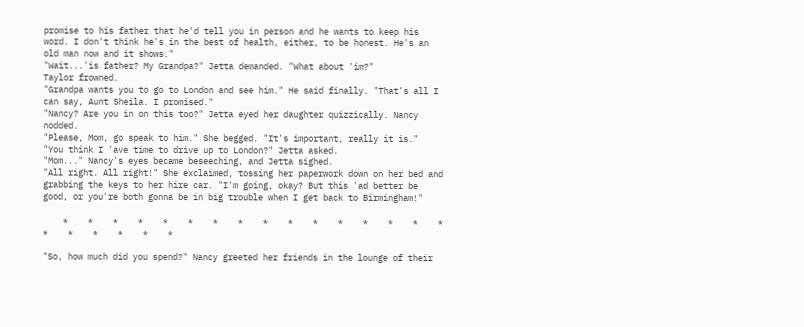promise to his father that he'd tell you in person and he wants to keep his word. I don't think he's in the best of health, either, to be honest. He's an old man now and it shows."
"Wait...'is father? My Grandpa?" Jetta demanded. "What about 'im?"
Taylor frowned.
"Grandpa wants you to go to London and see him." He said finally. "That's all I can say, Aunt Sheila. I promised."
"Nancy? Are you in on this too?" Jetta eyed her daughter quizzically. Nancy nodded.
"Please, Mom, go speak to him." She begged. "It's important, really it is."
"You think I 'ave time to drive up to London?" Jetta asked.
"Mom..." Nancy's eyes became beseeching, and Jetta sighed.
"All right. All right!" She exclaimed, tossing her paperwork down on her bed and grabbing the keys to her hire car. "I'm going, okay? But this 'ad better be good, or you're both gonna be in big trouble when I get back to Birmingham!"

    *    *    *    *    *    *    *    *    *    *    *    *    *    *    *    *    *    *    *    *    *    *

"So, how much did you spend?" Nancy greeted her friends in the lounge of their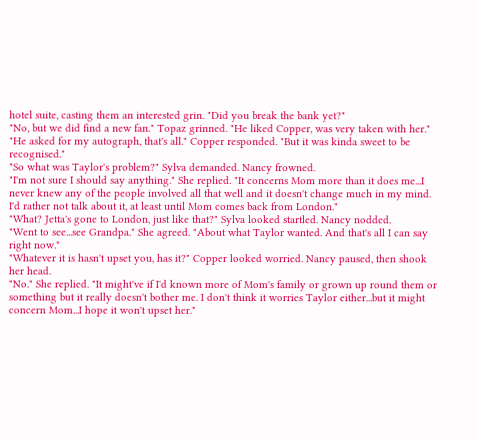hotel suite, casting them an interested grin. "Did you break the bank yet?"
"No, but we did find a new fan." Topaz grinned. "He liked Copper, was very taken with her."
"He asked for my autograph, that's all." Copper responded. "But it was kinda sweet to be recognised."
"So what was Taylor's problem?" Sylva demanded. Nancy frowned.
"I'm not sure I should say anything." She replied. "It concerns Mom more than it does me...I never knew any of the people involved all that well and it doesn't change much in my mind. I'd rather not talk about it, at least until Mom comes back from London."
"What? Jetta's gone to London, just like that?" Sylva looked startled. Nancy nodded.
"Went to see...see Grandpa." She agreed. "About what Taylor wanted. And that's all I can say right now."
"Whatever it is hasn't upset you, has it?" Copper looked worried. Nancy paused, then shook her head.
"No." She replied. "It might've if I'd known more of Mom's family or grown up round them or something but it really doesn't bother me. I don't think it worries Taylor either...but it might concern Mom...I hope it won't upset her."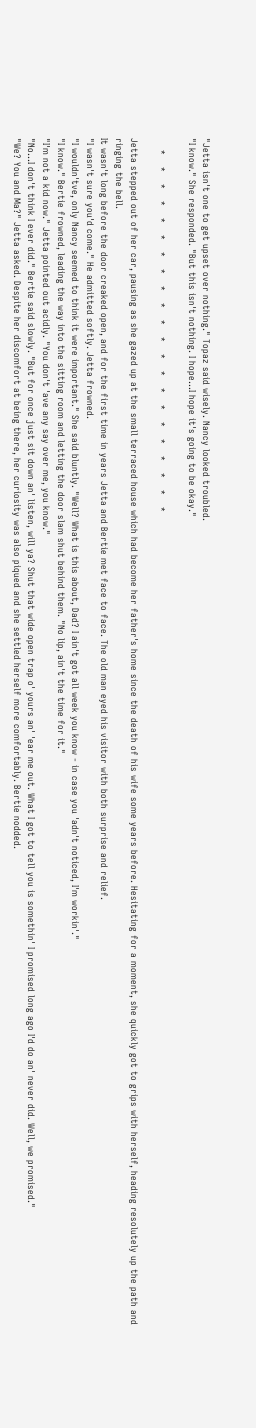"Jetta isn't one to get upset over nothing." Topaz said wisely. Nancy looked troubled.
"I know." She responded. "But this isn't nothing. I hope...I hope it's going to be okay."

    *    *    *    *    *    *    *    *    *    *    *    *    *    *    *    *    *    *    *    *    *    *

Jetta stepped out of her car, pausing as she gazed up at the small terraced house which had become her father's home since the death of his wife some years before. Hesitating for a moment, she quickly got to grips with herself, heading resolutely up the path and ringing the bell.
It wasn't long before the door creaked open, and for the first time in years Jetta and Bertie met face to face. The old man eyed his visitor with both surprise and relief.
"I wasn't sure you'd come." He admitted softly. Jetta frowned.
"I wouldn'tve, only Nancy seemed to think it were important." She said bluntly. "Well? What is this about, Dad? I ain't got all week you know - in case you 'adn't noticed, I'm workin'."
"I know." Bertie frowned, leading the way into the sitting room and letting the door slam shut behind them. "No lip, ain't the time for it."
"I'm not a kid now." Jetta pointed out acidly. "You don't 'ave any say over me, you know."
"No...I don't think I ever did." Bertie said slowly. "But for once just sit down an' listen, will ya? Shut that wide open trap o' yours an' 'ear me out. What I got to tell you is somethin' I promised long ago I'd do an' never did. Well, we promised."
"We? You and Ma?" Jetta asked. Despite her discomfort at being there, her curiosity was also piqued and she settled herself more comfortably. Bertie nodded.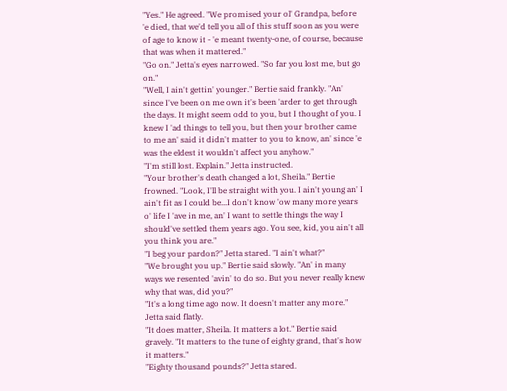"Yes." He agreed. "We promised your ol' Grandpa, before 'e died, that we'd tell you all of this stuff soon as you were of age to know it - 'e meant twenty-one, of course, because that was when it mattered."
"Go on." Jetta's eyes narrowed. "So far you lost me, but go on."
"Well, I ain't gettin' younger." Bertie said frankly. "An' since I've been on me own it's been 'arder to get through the days. It might seem odd to you, but I thought of you. I knew I 'ad things to tell you, but then your brother came to me an' said it didn't matter to you to know, an' since 'e was the eldest it wouldn't affect you anyhow."
"I'm still lost. Explain." Jetta instructed.
"Your brother's death changed a lot, Sheila." Bertie frowned. "Look, I'll be straight with you. I ain't young an' I ain't fit as I could be...I don't know 'ow many more years o' life I 'ave in me, an' I want to settle things the way I should've settled them years ago. You see, kid, you ain't all you think you are."
"I beg your pardon?" Jetta stared. "I ain't what?"
"We brought you up." Bertie said slowly. "An' in many ways we resented 'avin' to do so. But you never really knew why that was, did you?"
"It's a long time ago now. It doesn't matter any more." Jetta said flatly.
"It does matter, Sheila. It matters a lot." Bertie said gravely. "It matters to the tune of eighty grand, that's how it matters."
"Eighty thousand pounds?" Jetta stared.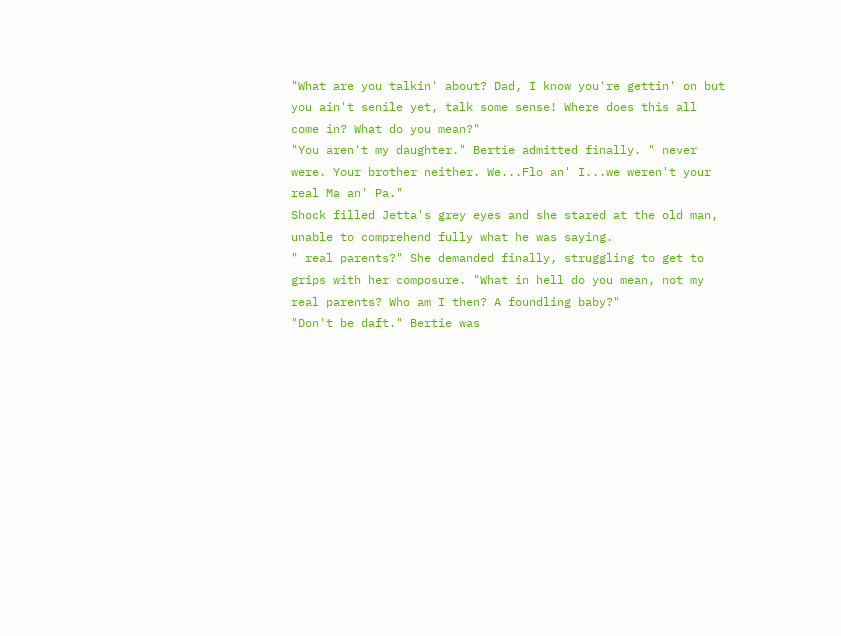"What are you talkin' about? Dad, I know you're gettin' on but you ain't senile yet, talk some sense! Where does this all come in? What do you mean?"
"You aren't my daughter." Bertie admitted finally. " never were. Your brother neither. We...Flo an' I...we weren't your real Ma an' Pa."
Shock filled Jetta's grey eyes and she stared at the old man, unable to comprehend fully what he was saying.
" real parents?" She demanded finally, struggling to get to grips with her composure. "What in hell do you mean, not my real parents? Who am I then? A foundling baby?"
"Don't be daft." Bertie was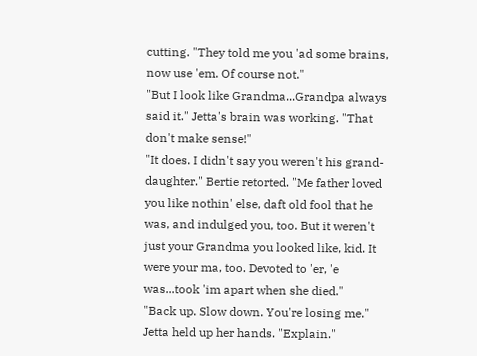cutting. "They told me you 'ad some brains, now use 'em. Of course not."
"But I look like Grandma...Grandpa always said it." Jetta's brain was working. "That don't make sense!"
"It does. I didn't say you weren't his grand-daughter." Bertie retorted. "Me father loved you like nothin' else, daft old fool that he was, and indulged you, too. But it weren't just your Grandma you looked like, kid. It were your ma, too. Devoted to 'er, 'e was...took 'im apart when she died."
"Back up. Slow down. You're losing me." Jetta held up her hands. "Explain."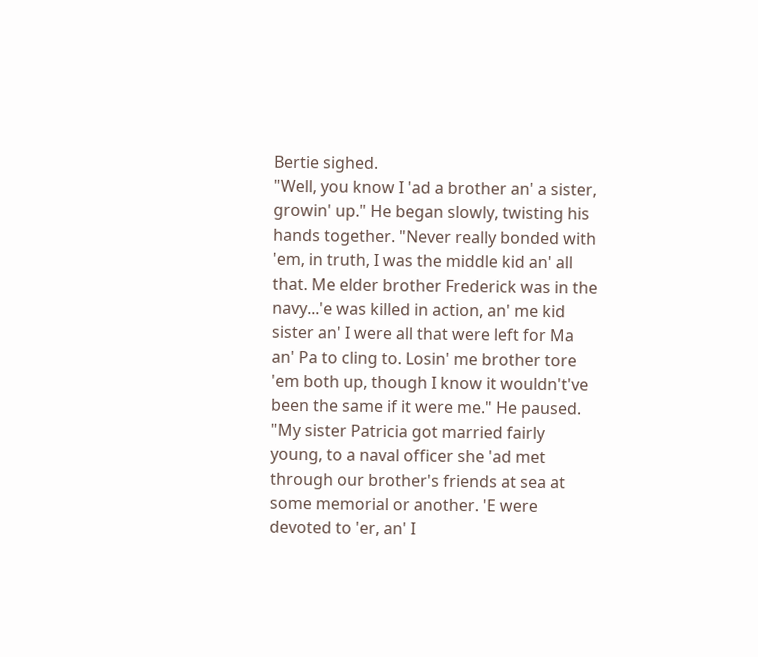Bertie sighed.
"Well, you know I 'ad a brother an' a sister, growin' up." He began slowly, twisting his hands together. "Never really bonded with 'em, in truth, I was the middle kid an' all that. Me elder brother Frederick was in the navy...'e was killed in action, an' me kid sister an' I were all that were left for Ma an' Pa to cling to. Losin' me brother tore 'em both up, though I know it wouldn't've been the same if it were me." He paused. "My sister Patricia got married fairly young, to a naval officer she 'ad met through our brother's friends at sea at some memorial or another. 'E were devoted to 'er, an' I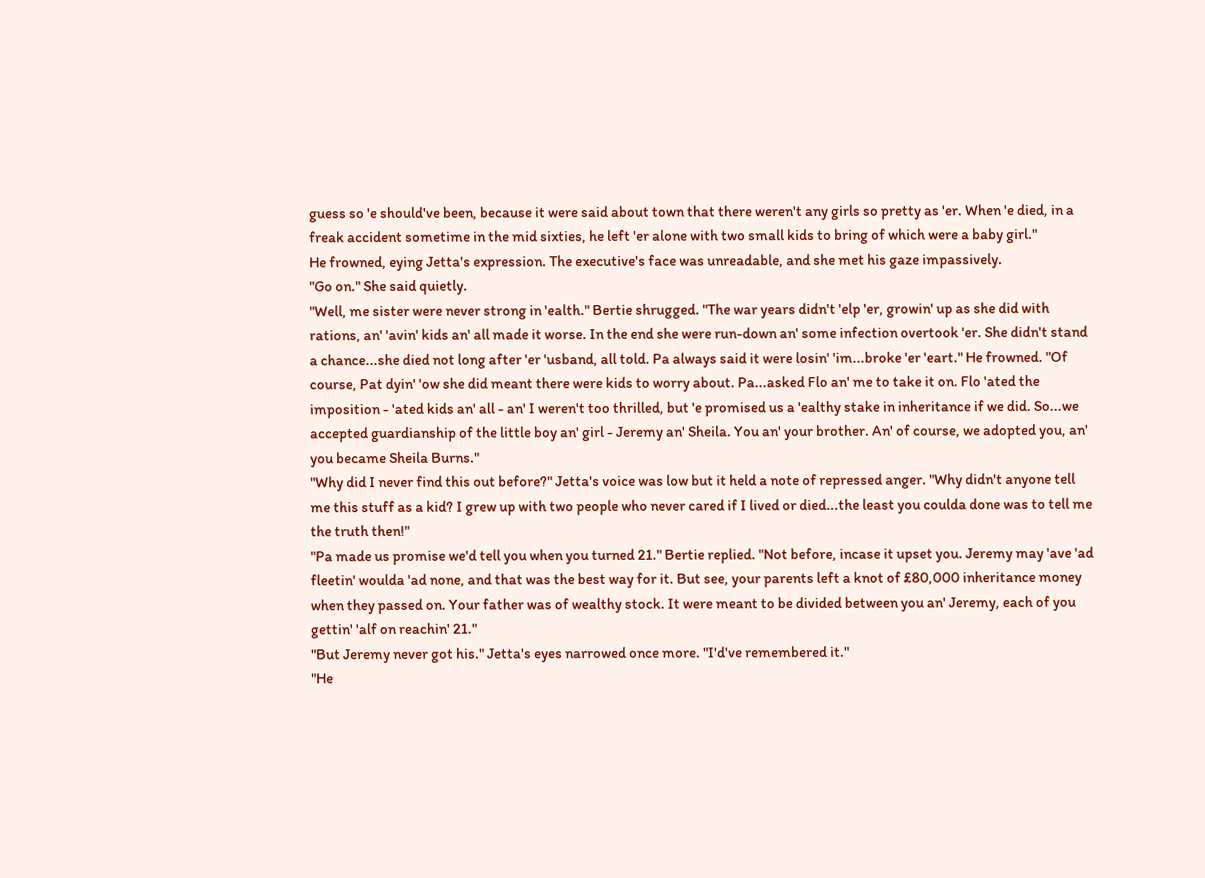guess so 'e should've been, because it were said about town that there weren't any girls so pretty as 'er. When 'e died, in a freak accident sometime in the mid sixties, he left 'er alone with two small kids to bring of which were a baby girl."
He frowned, eying Jetta's expression. The executive's face was unreadable, and she met his gaze impassively.
"Go on." She said quietly.
"Well, me sister were never strong in 'ealth." Bertie shrugged. "The war years didn't 'elp 'er, growin' up as she did with rations, an' 'avin' kids an' all made it worse. In the end she were run-down an' some infection overtook 'er. She didn't stand a chance...she died not long after 'er 'usband, all told. Pa always said it were losin' 'im...broke 'er 'eart." He frowned. "Of course, Pat dyin' 'ow she did meant there were kids to worry about. Pa...asked Flo an' me to take it on. Flo 'ated the imposition - 'ated kids an' all - an' I weren't too thrilled, but 'e promised us a 'ealthy stake in inheritance if we did. So...we accepted guardianship of the little boy an' girl - Jeremy an' Sheila. You an' your brother. An' of course, we adopted you, an' you became Sheila Burns."
"Why did I never find this out before?" Jetta's voice was low but it held a note of repressed anger. "Why didn't anyone tell me this stuff as a kid? I grew up with two people who never cared if I lived or died...the least you coulda done was to tell me the truth then!"
"Pa made us promise we'd tell you when you turned 21." Bertie replied. "Not before, incase it upset you. Jeremy may 'ave 'ad fleetin' woulda 'ad none, and that was the best way for it. But see, your parents left a knot of £80,000 inheritance money when they passed on. Your father was of wealthy stock. It were meant to be divided between you an' Jeremy, each of you gettin' 'alf on reachin' 21."
"But Jeremy never got his." Jetta's eyes narrowed once more. "I'd've remembered it."
"He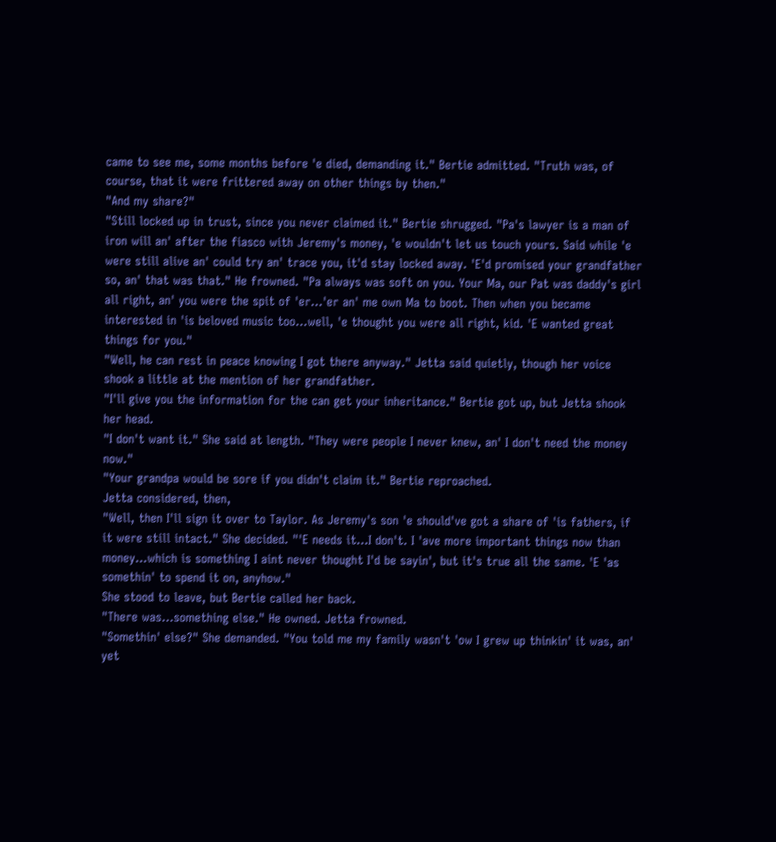came to see me, some months before 'e died, demanding it." Bertie admitted. "Truth was, of course, that it were frittered away on other things by then."
"And my share?"
"Still locked up in trust, since you never claimed it." Bertie shrugged. "Pa's lawyer is a man of iron will an' after the fiasco with Jeremy's money, 'e wouldn't let us touch yours. Said while 'e were still alive an' could try an' trace you, it'd stay locked away. 'E'd promised your grandfather so, an' that was that." He frowned. "Pa always was soft on you. Your Ma, our Pat was daddy's girl all right, an' you were the spit of 'er...'er an' me own Ma to boot. Then when you became interested in 'is beloved music too...well, 'e thought you were all right, kid. 'E wanted great things for you."
"Well, he can rest in peace knowing I got there anyway." Jetta said quietly, though her voice shook a little at the mention of her grandfather.
"I'll give you the information for the can get your inheritance." Bertie got up, but Jetta shook her head.
"I don't want it." She said at length. "They were people I never knew, an' I don't need the money now."
"Your grandpa would be sore if you didn't claim it." Bertie reproached.
Jetta considered, then,
"Well, then I'll sign it over to Taylor. As Jeremy's son 'e should've got a share of 'is fathers, if it were still intact." She decided. "'E needs it...I don't. I 'ave more important things now than money...which is something I aint never thought I'd be sayin', but it's true all the same. 'E 'as somethin' to spend it on, anyhow."
She stood to leave, but Bertie called her back.
"There was...something else." He owned. Jetta frowned.
"Somethin' else?" She demanded. "You told me my family wasn't 'ow I grew up thinkin' it was, an' yet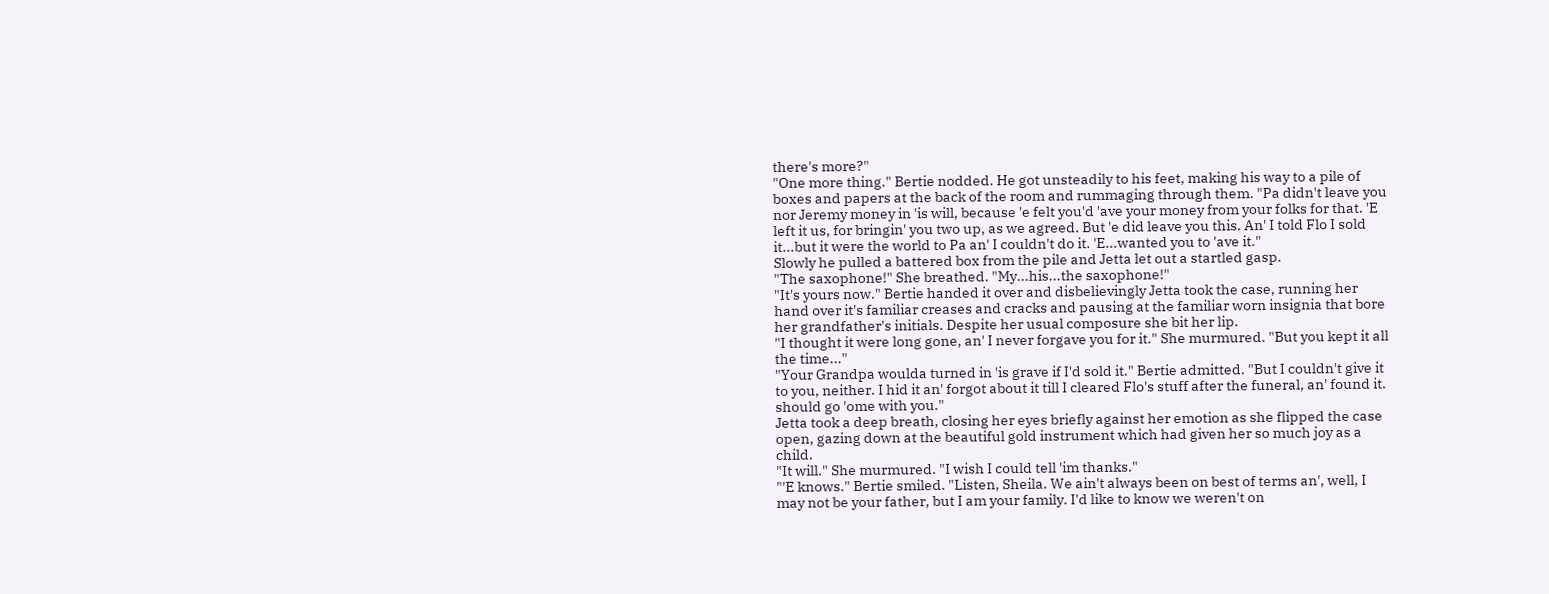there's more?"
"One more thing." Bertie nodded. He got unsteadily to his feet, making his way to a pile of boxes and papers at the back of the room and rummaging through them. "Pa didn't leave you nor Jeremy money in 'is will, because 'e felt you'd 'ave your money from your folks for that. 'E left it us, for bringin' you two up, as we agreed. But 'e did leave you this. An' I told Flo I sold it...but it were the world to Pa an' I couldn't do it. 'E...wanted you to 'ave it."
Slowly he pulled a battered box from the pile and Jetta let out a startled gasp.
"The saxophone!" She breathed. "My...his...the saxophone!"
"It's yours now." Bertie handed it over and disbelievingly Jetta took the case, running her hand over it's familiar creases and cracks and pausing at the familiar worn insignia that bore her grandfather's initials. Despite her usual composure she bit her lip.
"I thought it were long gone, an' I never forgave you for it." She murmured. "But you kept it all the time..."
"Your Grandpa woulda turned in 'is grave if I'd sold it." Bertie admitted. "But I couldn't give it to you, neither. I hid it an' forgot about it till I cleared Flo's stuff after the funeral, an' found it. should go 'ome with you."
Jetta took a deep breath, closing her eyes briefly against her emotion as she flipped the case open, gazing down at the beautiful gold instrument which had given her so much joy as a child.
"It will." She murmured. "I wish I could tell 'im thanks."
"'E knows." Bertie smiled. "Listen, Sheila. We ain't always been on best of terms an', well, I may not be your father, but I am your family. I'd like to know we weren't on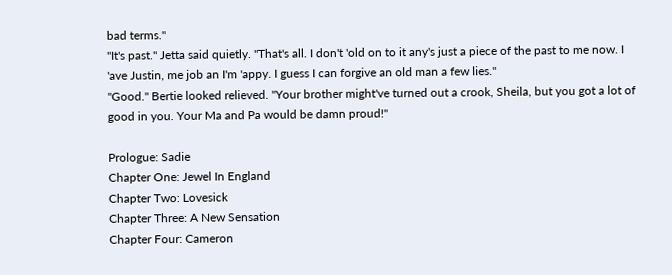bad terms."
"It's past." Jetta said quietly. "That's all. I don't 'old on to it any's just a piece of the past to me now. I 'ave Justin, me job an I'm 'appy. I guess I can forgive an old man a few lies."
"Good." Bertie looked relieved. "Your brother might've turned out a crook, Sheila, but you got a lot of good in you. Your Ma and Pa would be damn proud!"

Prologue: Sadie
Chapter One: Jewel In England
Chapter Two: Lovesick
Chapter Three: A New Sensation
Chapter Four: Cameron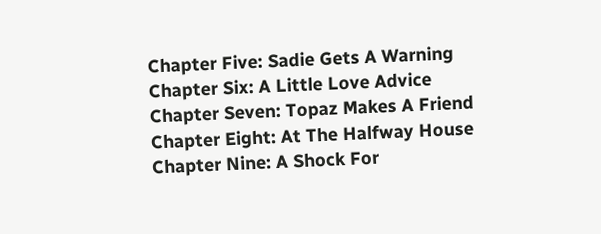Chapter Five: Sadie Gets A Warning
Chapter Six: A Little Love Advice
Chapter Seven: Topaz Makes A Friend
Chapter Eight: At The Halfway House
Chapter Nine: A Shock For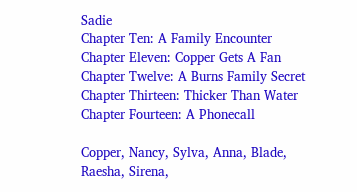Sadie
Chapter Ten: A Family Encounter
Chapter Eleven: Copper Gets A Fan
Chapter Twelve: A Burns Family Secret
Chapter Thirteen: Thicker Than Water
Chapter Fourteen: A Phonecall

Copper, Nancy, Sylva, Anna, Blade, Raesha, Sirena,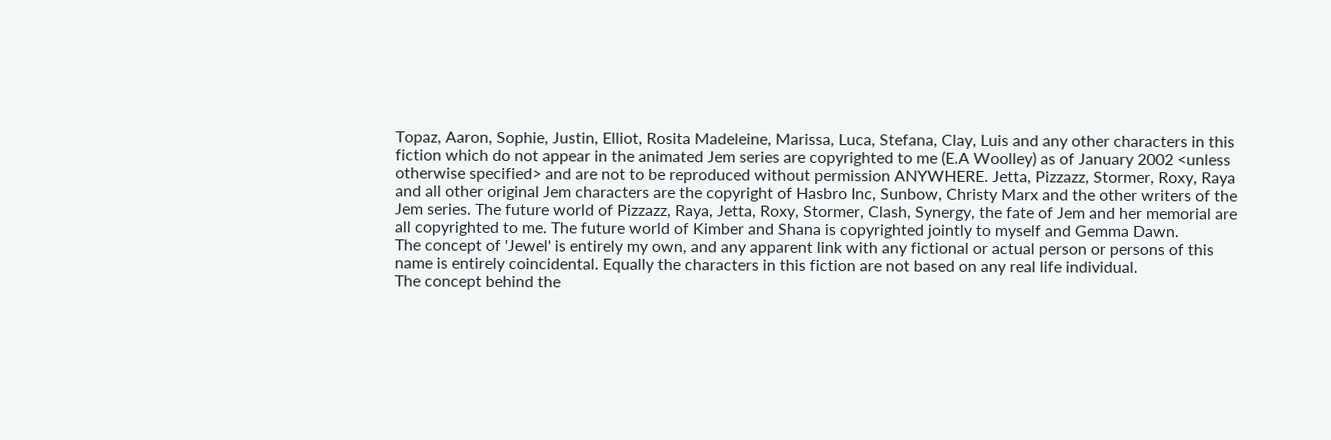Topaz, Aaron, Sophie, Justin, Elliot, Rosita Madeleine, Marissa, Luca, Stefana, Clay, Luis and any other characters in this fiction which do not appear in the animated Jem series are copyrighted to me (E.A Woolley) as of January 2002 <unless otherwise specified> and are not to be reproduced without permission ANYWHERE. Jetta, Pizzazz, Stormer, Roxy, Raya and all other original Jem characters are the copyright of Hasbro Inc, Sunbow, Christy Marx and the other writers of the Jem series. The future world of Pizzazz, Raya, Jetta, Roxy, Stormer, Clash, Synergy, the fate of Jem and her memorial are all copyrighted to me. The future world of Kimber and Shana is copyrighted jointly to myself and Gemma Dawn.
The concept of 'Jewel' is entirely my own, and any apparent link with any fictional or actual person or persons of this name is entirely coincidental. Equally the characters in this fiction are not based on any real life individual.
The concept behind the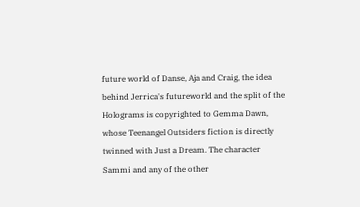future world of Danse, Aja and Craig, the idea behind Jerrica's futureworld and the split of the Holograms is copyrighted to Gemma Dawn, whose Teenangel Outsiders fiction is directly twinned with Just a Dream. The character Sammi and any of the other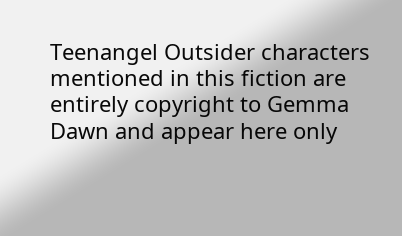Teenangel Outsider characters mentioned in this fiction are entirely copyright to Gemma Dawn and appear here only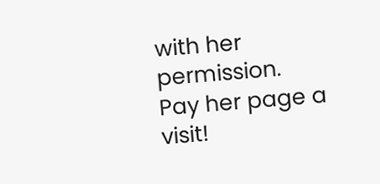with her permission.
Pay her page a visit!